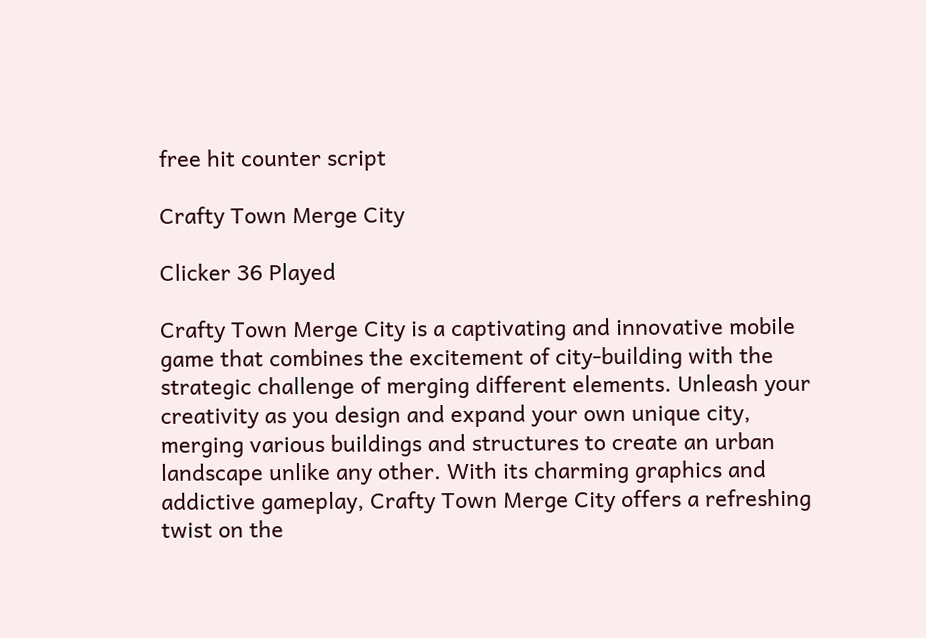free hit counter script

Crafty Town Merge City

Clicker 36 Played

Crafty Town Merge City is a captivating and innovative mobile game that combines the excitement of city-building with the strategic challenge of merging different elements. Unleash your creativity as you design and expand your own unique city, merging various buildings and structures to create an urban landscape unlike any other. With its charming graphics and addictive gameplay, Crafty Town Merge City offers a refreshing twist on the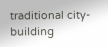traditional city-building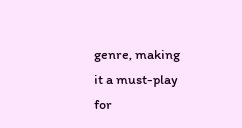genre, making it a must-play for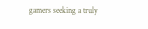gamers seeking a truly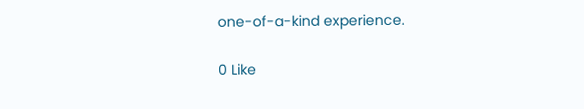one-of-a-kind experience.

0 Like